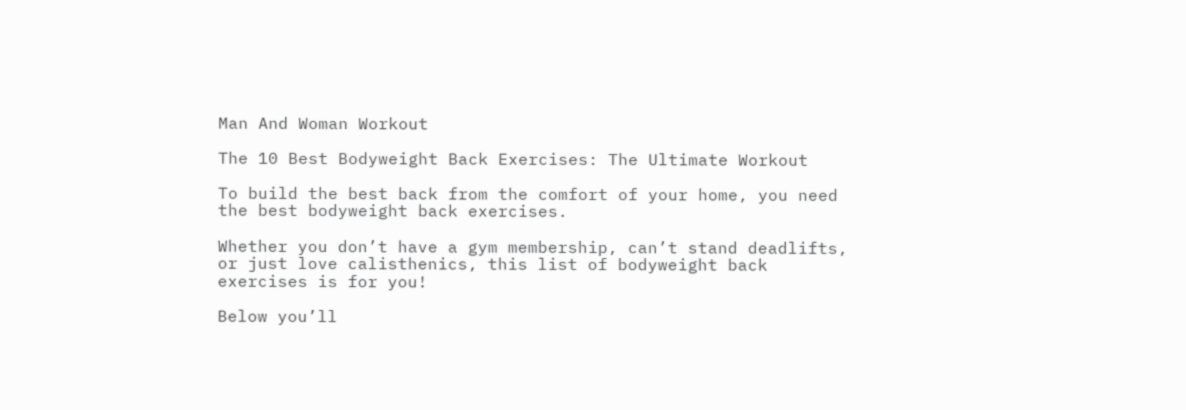Man And Woman Workout

The 10 Best Bodyweight Back Exercises: The Ultimate Workout

To build the best back from the comfort of your home, you need the best bodyweight back exercises.

Whether you don’t have a gym membership, can’t stand deadlifts, or just love calisthenics, this list of bodyweight back exercises is for you!

Below you’ll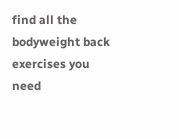find all the bodyweight back exercises you need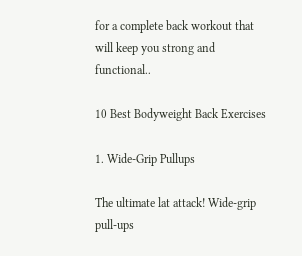for a complete back workout that will keep you strong and functional..

10 Best Bodyweight Back Exercises

1. Wide-Grip Pullups

The ultimate lat attack! Wide-grip pull-ups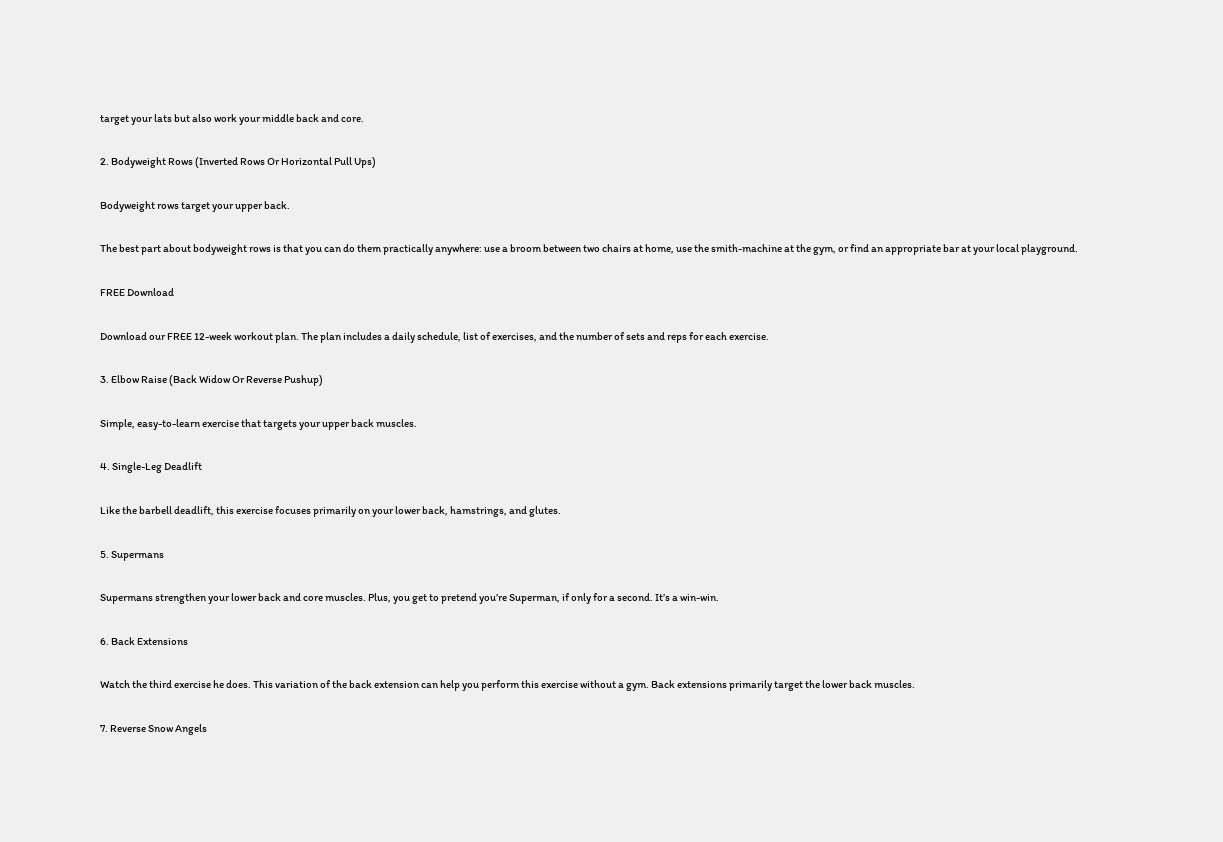target your lats but also work your middle back and core.

2. Bodyweight Rows (Inverted Rows Or Horizontal Pull Ups)

Bodyweight rows target your upper back.

The best part about bodyweight rows is that you can do them practically anywhere: use a broom between two chairs at home, use the smith-machine at the gym, or find an appropriate bar at your local playground.

FREE Download

Download our FREE 12-week workout plan. The plan includes a daily schedule, list of exercises, and the number of sets and reps for each exercise.

3. Elbow Raise (Back Widow Or Reverse Pushup)

Simple, easy-to-learn exercise that targets your upper back muscles.

4. Single-Leg Deadlift

Like the barbell deadlift, this exercise focuses primarily on your lower back, hamstrings, and glutes.

5. Supermans

Supermans strengthen your lower back and core muscles. Plus, you get to pretend you’re Superman, if only for a second. It’s a win-win.

6. Back Extensions

Watch the third exercise he does. This variation of the back extension can help you perform this exercise without a gym. Back extensions primarily target the lower back muscles.

7. Reverse Snow Angels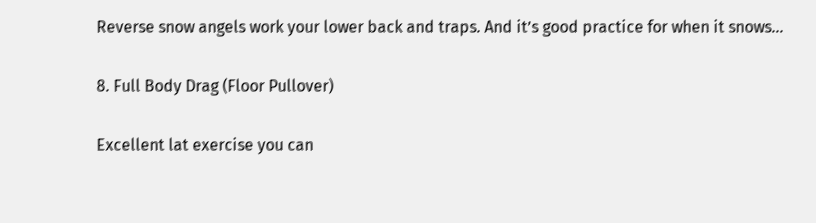Reverse snow angels work your lower back and traps. And it’s good practice for when it snows…

8. Full Body Drag (Floor Pullover)

Excellent lat exercise you can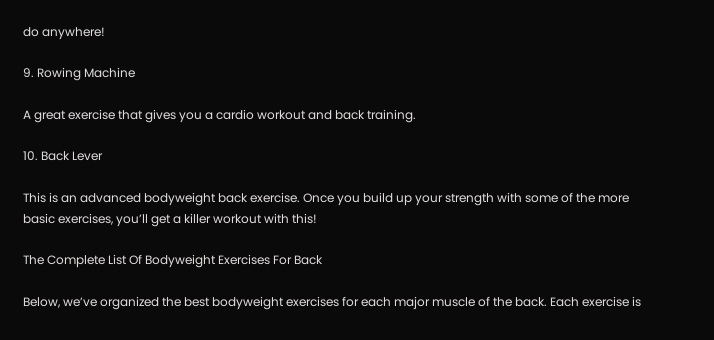do anywhere!

9. Rowing Machine

A great exercise that gives you a cardio workout and back training.

10. Back Lever

This is an advanced bodyweight back exercise. Once you build up your strength with some of the more basic exercises, you’ll get a killer workout with this!

The Complete List Of Bodyweight Exercises For Back

Below, we’ve organized the best bodyweight exercises for each major muscle of the back. Each exercise is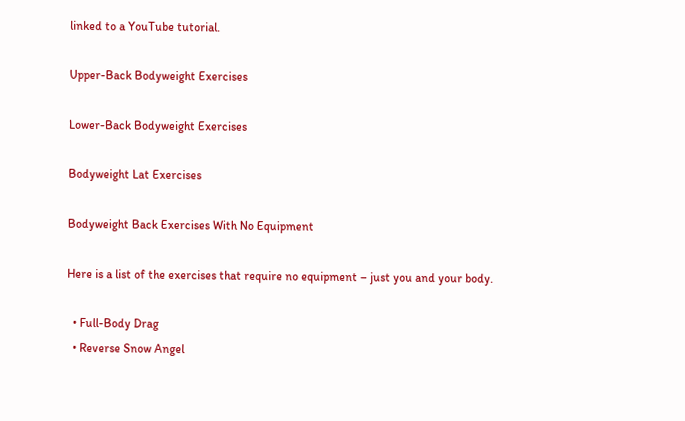linked to a YouTube tutorial.

Upper-Back Bodyweight Exercises

Lower-Back Bodyweight Exercises

Bodyweight Lat Exercises

Bodyweight Back Exercises With No Equipment

Here is a list of the exercises that require no equipment – just you and your body.

  • Full-Body Drag
  • Reverse Snow Angel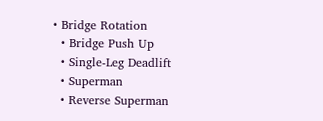• Bridge Rotation
  • Bridge Push Up
  • Single-Leg Deadlift
  • Superman
  • Reverse Superman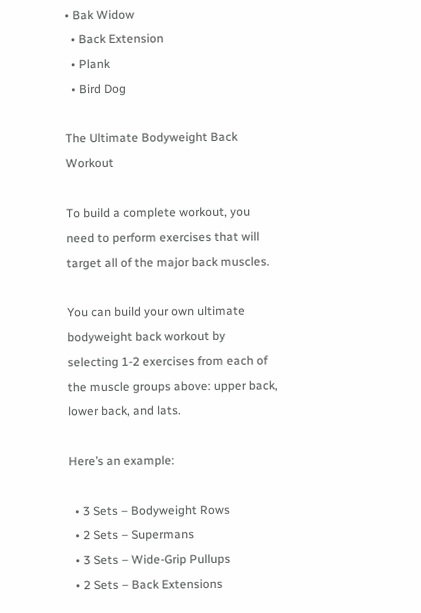• Bak Widow
  • Back Extension
  • Plank
  • Bird Dog

The Ultimate Bodyweight Back Workout

To build a complete workout, you need to perform exercises that will target all of the major back muscles.

You can build your own ultimate bodyweight back workout by selecting 1-2 exercises from each of the muscle groups above: upper back, lower back, and lats.

Here’s an example:

  • 3 Sets – Bodyweight Rows
  • 2 Sets – Supermans
  • 3 Sets – Wide-Grip Pullups
  • 2 Sets – Back Extensions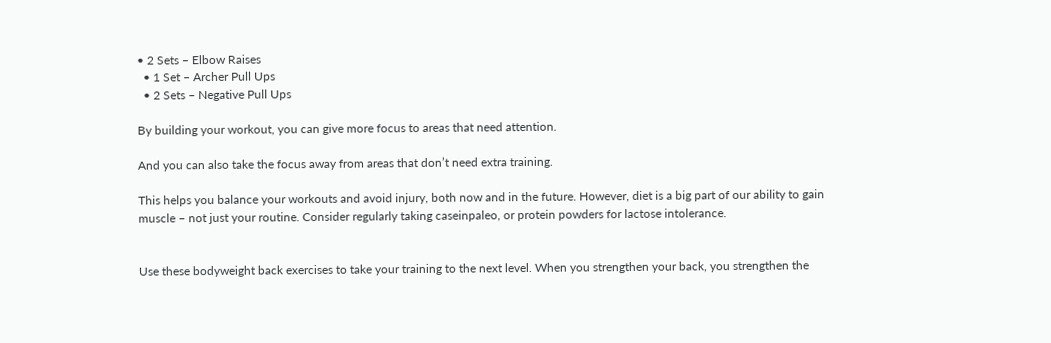• 2 Sets – Elbow Raises
  • 1 Set – Archer Pull Ups
  • 2 Sets – Negative Pull Ups

By building your workout, you can give more focus to areas that need attention.

And you can also take the focus away from areas that don’t need extra training.

This helps you balance your workouts and avoid injury, both now and in the future. However, diet is a big part of our ability to gain muscle – not just your routine. Consider regularly taking caseinpaleo, or protein powders for lactose intolerance.


Use these bodyweight back exercises to take your training to the next level. When you strengthen your back, you strengthen the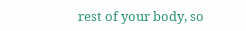rest of your body, so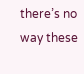there’s no way these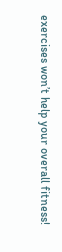exercises won’t help your overall fitness!